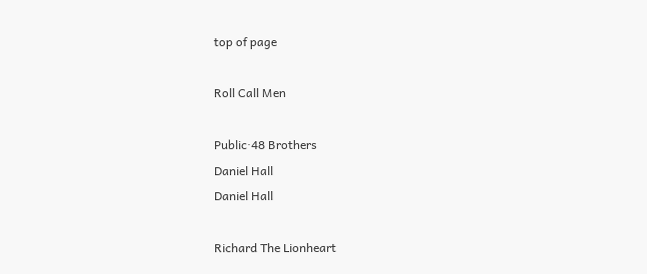top of page

Roll Call Men

Public·48 Brothers
Daniel Hall
Daniel Hall

Richard The Lionheart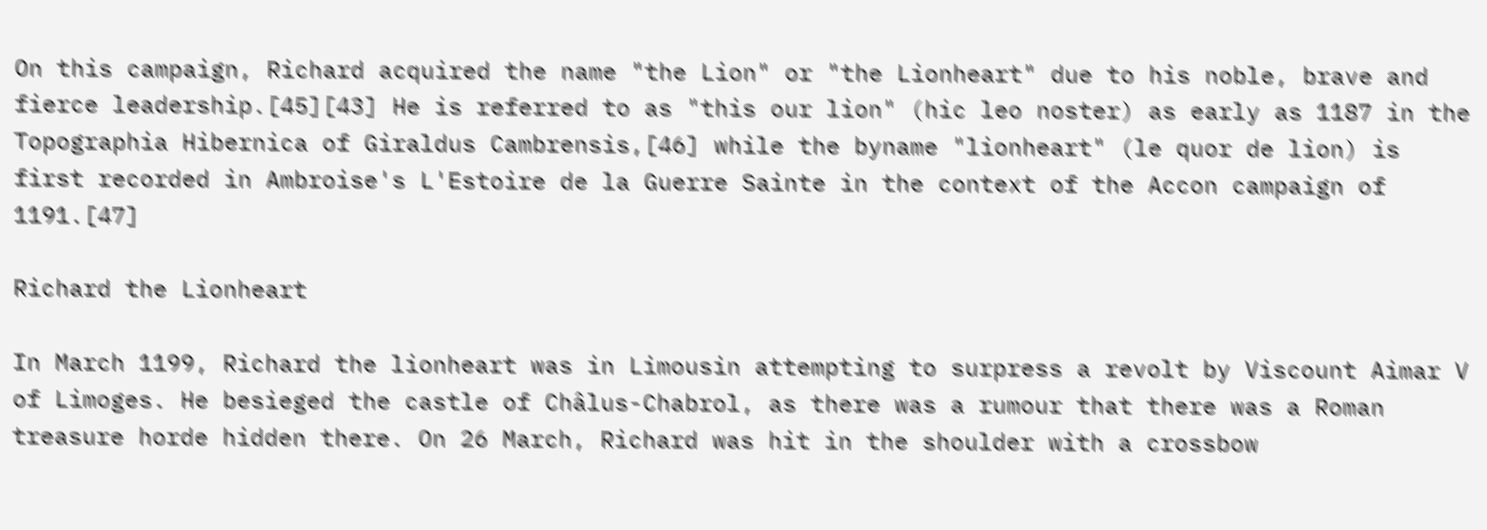On this campaign, Richard acquired the name "the Lion" or "the Lionheart" due to his noble, brave and fierce leadership.[45][43] He is referred to as "this our lion" (hic leo noster) as early as 1187 in the Topographia Hibernica of Giraldus Cambrensis,[46] while the byname "lionheart" (le quor de lion) is first recorded in Ambroise's L'Estoire de la Guerre Sainte in the context of the Accon campaign of 1191.[47]

Richard the Lionheart

In March 1199, Richard the lionheart was in Limousin attempting to surpress a revolt by Viscount Aimar V of Limoges. He besieged the castle of Châlus-Chabrol, as there was a rumour that there was a Roman treasure horde hidden there. On 26 March, Richard was hit in the shoulder with a crossbow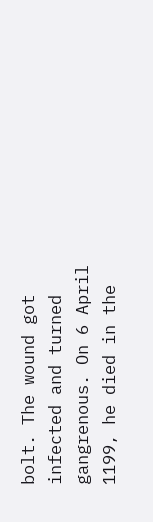bolt. The wound got infected and turned gangrenous. On 6 April 1199, he died in the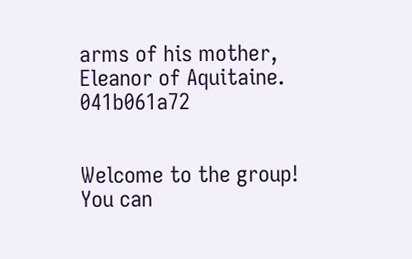arms of his mother, Eleanor of Aquitaine. 041b061a72


Welcome to the group! You can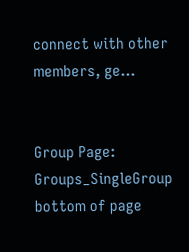connect with other members, ge...


Group Page: Groups_SingleGroup
bottom of page